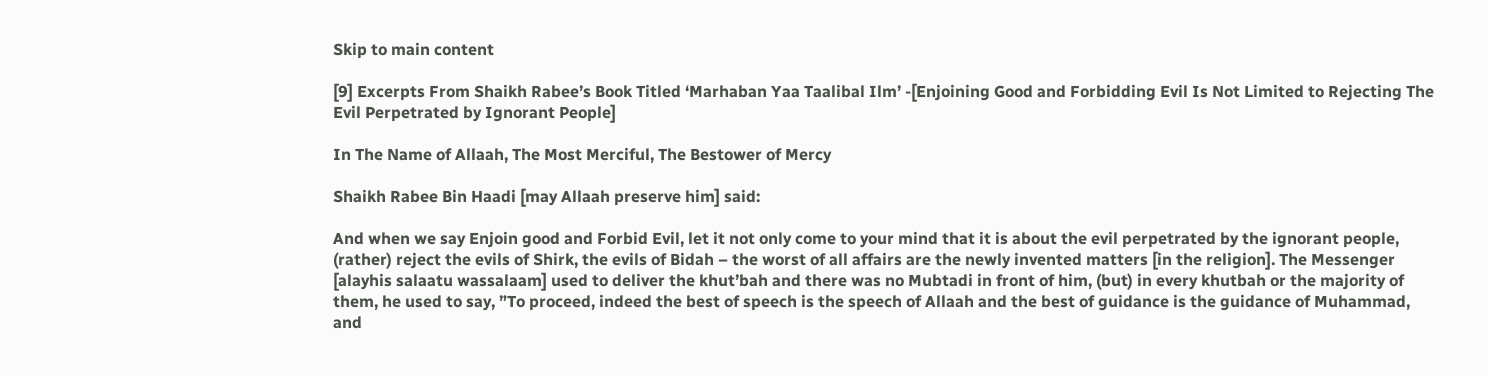Skip to main content

[9] Excerpts From Shaikh Rabee’s Book Titled ‘Marhaban Yaa Taalibal Ilm’ -[Enjoining Good and Forbidding Evil Is Not Limited to Rejecting The Evil Perpetrated by Ignorant People]

In The Name of Allaah, The Most Merciful, The Bestower of Mercy

Shaikh Rabee Bin Haadi [may Allaah preserve him] said:

And when we say Enjoin good and Forbid Evil, let it not only come to your mind that it is about the evil perpetrated by the ignorant people, (rather) reject the evils of Shirk, the evils of Bidah – the worst of all affairs are the newly invented matters [in the religion]. The Messenger [alayhis salaatu wassalaam] used to deliver the khut’bah and there was no Mubtadi in front of him, (but) in every khutbah or the majority of them, he used to say, ”To proceed, indeed the best of speech is the speech of Allaah and the best of guidance is the guidance of Muhammad, and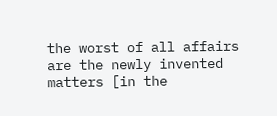the worst of all affairs are the newly invented matters [in the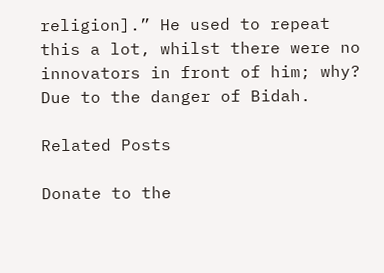religion].” He used to repeat this a lot, whilst there were no innovators in front of him; why? Due to the danger of Bidah.

Related Posts

Donate to the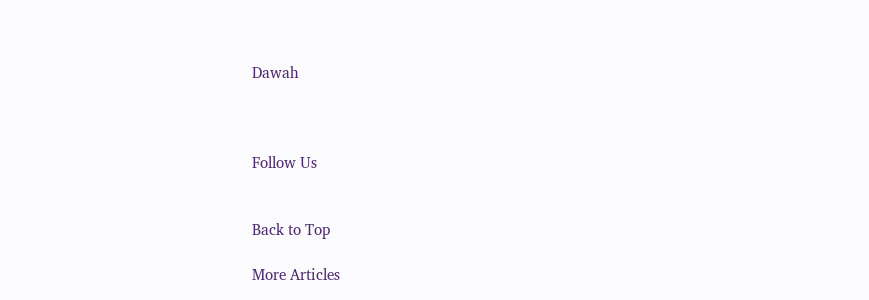Dawah



Follow Us


Back to Top

More Articles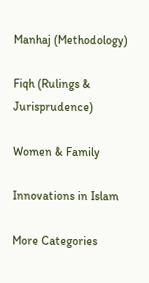Manhaj (Methodology)

Fiqh (Rulings & Jurisprudence)

Women & Family

Innovations in Islam

More Categories